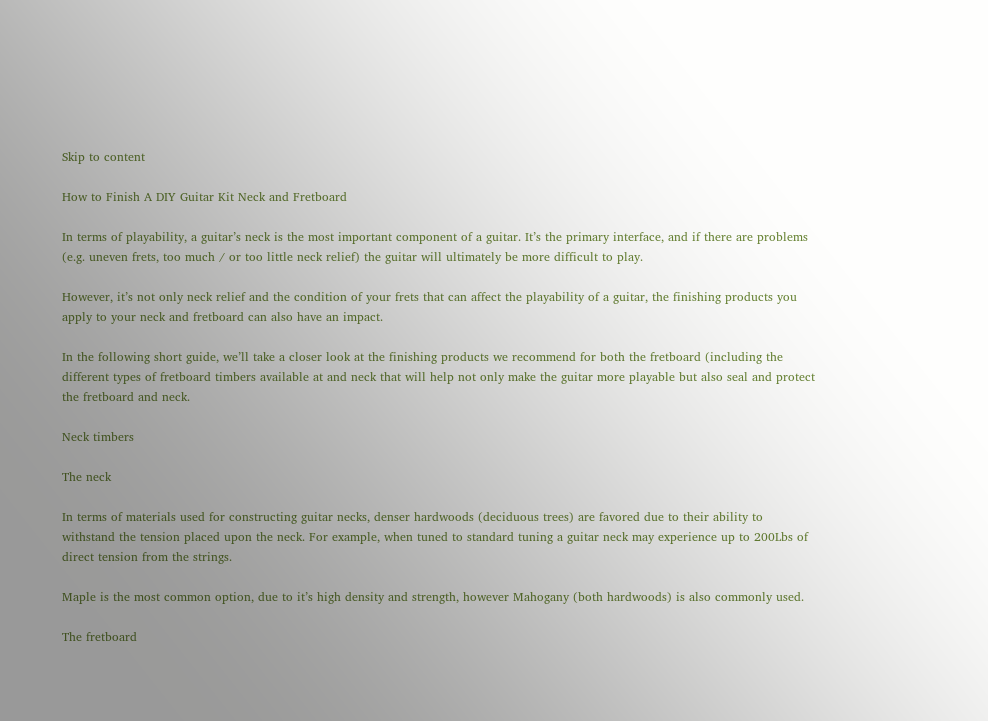Skip to content

How to Finish A DIY Guitar Kit Neck and Fretboard

In terms of playability, a guitar’s neck is the most important component of a guitar. It’s the primary interface, and if there are problems (e.g. uneven frets, too much / or too little neck relief) the guitar will ultimately be more difficult to play.

However, it’s not only neck relief and the condition of your frets that can affect the playability of a guitar, the finishing products you apply to your neck and fretboard can also have an impact.

In the following short guide, we’ll take a closer look at the finishing products we recommend for both the fretboard (including the different types of fretboard timbers available at and neck that will help not only make the guitar more playable but also seal and protect the fretboard and neck.

Neck timbers

The neck

In terms of materials used for constructing guitar necks, denser hardwoods (deciduous trees) are favored due to their ability to withstand the tension placed upon the neck. For example, when tuned to standard tuning a guitar neck may experience up to 200Lbs of direct tension from the strings.

Maple is the most common option, due to it’s high density and strength, however Mahogany (both hardwoods) is also commonly used.

The fretboard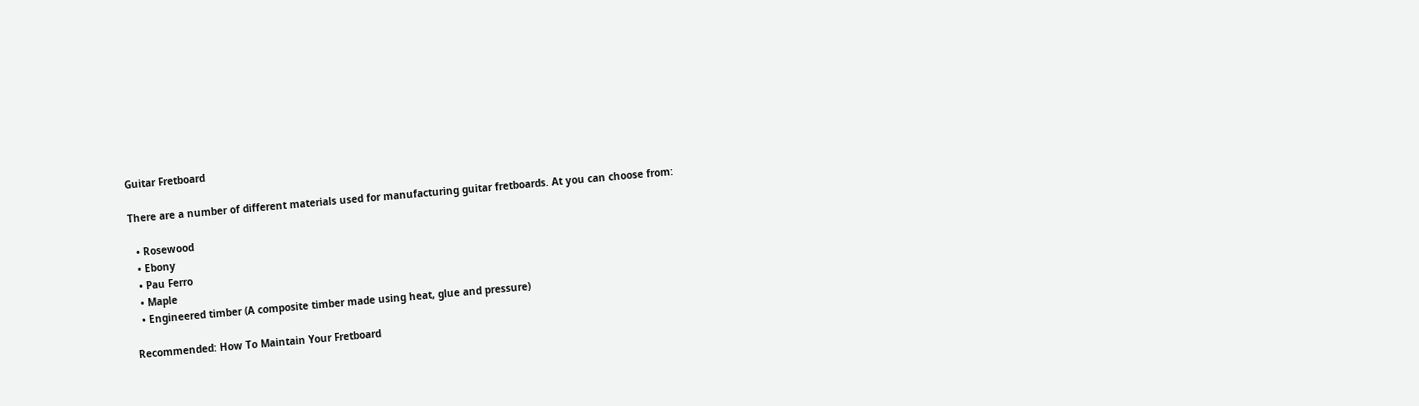Guitar Fretboard

There are a number of different materials used for manufacturing guitar fretboards. At you can choose from:

  • Rosewood
  • Ebony
  • Pau Ferro
  • Maple
  • Engineered timber (A composite timber made using heat, glue and pressure)

Recommended: How To Maintain Your Fretboard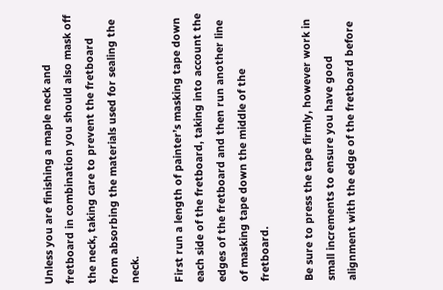Unless you are finishing a maple neck and fretboard in combination you should also mask off the neck, taking care to prevent the fretboard from absorbing the materials used for sealing the neck.

First run a length of painter’s masking tape down each side of the fretboard, taking into account the edges of the fretboard and then run another line of masking tape down the middle of the fretboard.

Be sure to press the tape firmly, however work in small increments to ensure you have good alignment with the edge of the fretboard before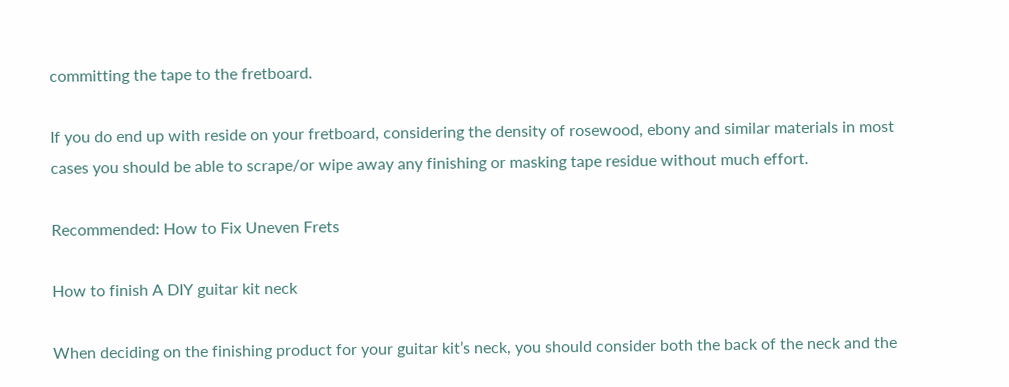committing the tape to the fretboard.

If you do end up with reside on your fretboard, considering the density of rosewood, ebony and similar materials in most cases you should be able to scrape/or wipe away any finishing or masking tape residue without much effort.

Recommended: How to Fix Uneven Frets

How to finish A DIY guitar kit neck

When deciding on the finishing product for your guitar kit’s neck, you should consider both the back of the neck and the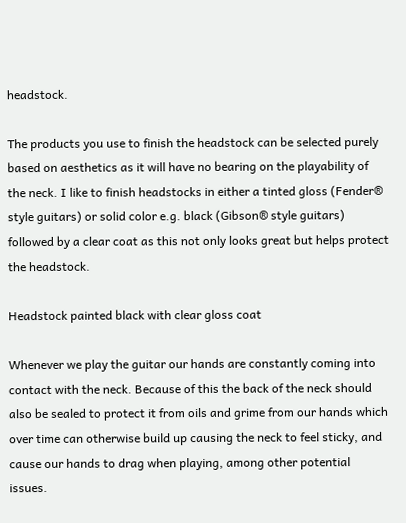headstock.

The products you use to finish the headstock can be selected purely based on aesthetics as it will have no bearing on the playability of the neck. I like to finish headstocks in either a tinted gloss (Fender® style guitars) or solid color e.g. black (Gibson® style guitars) followed by a clear coat as this not only looks great but helps protect the headstock.

Headstock painted black with clear gloss coat

Whenever we play the guitar our hands are constantly coming into contact with the neck. Because of this the back of the neck should also be sealed to protect it from oils and grime from our hands which over time can otherwise build up causing the neck to feel sticky, and cause our hands to drag when playing, among other potential issues.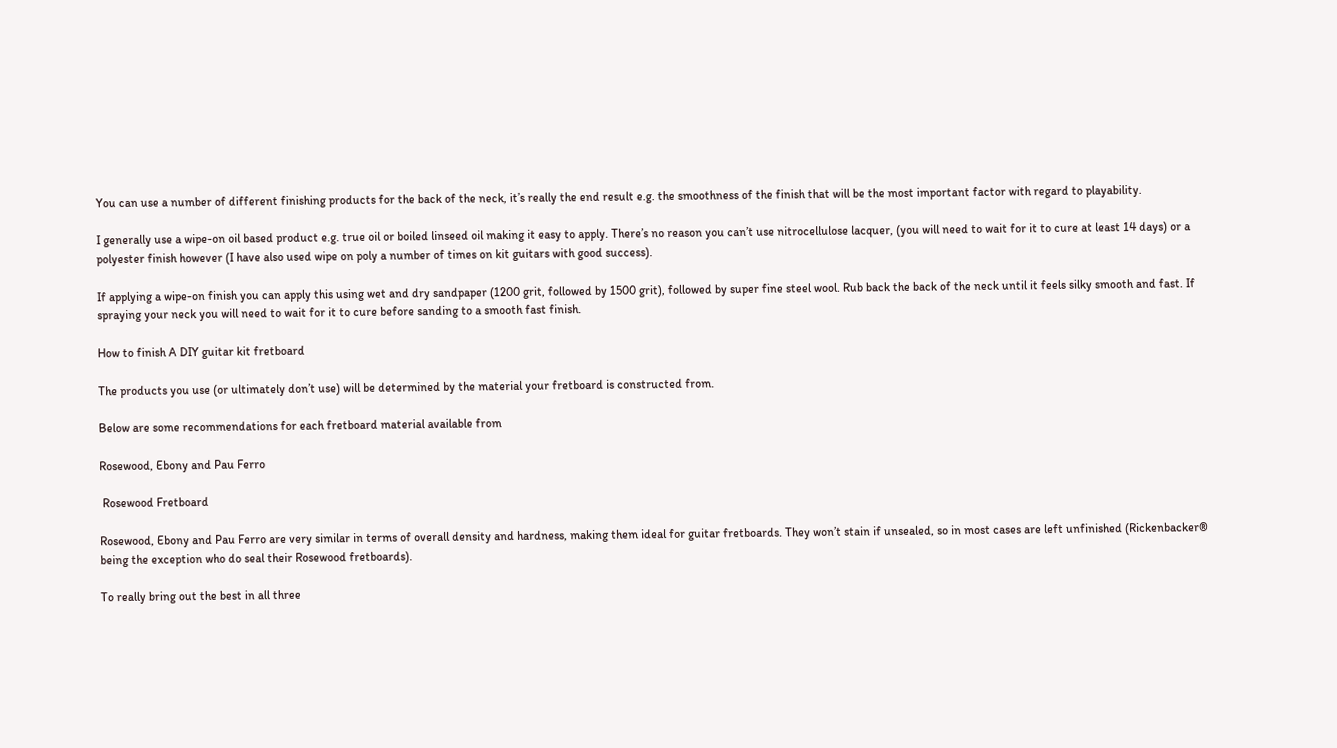You can use a number of different finishing products for the back of the neck, it’s really the end result e.g. the smoothness of the finish that will be the most important factor with regard to playability.

I generally use a wipe-on oil based product e.g. true oil or boiled linseed oil making it easy to apply. There’s no reason you can’t use nitrocellulose lacquer, (you will need to wait for it to cure at least 14 days) or a polyester finish however (I have also used wipe on poly a number of times on kit guitars with good success).

If applying a wipe-on finish you can apply this using wet and dry sandpaper (1200 grit, followed by 1500 grit), followed by super fine steel wool. Rub back the back of the neck until it feels silky smooth and fast. If spraying your neck you will need to wait for it to cure before sanding to a smooth fast finish.

How to finish A DIY guitar kit fretboard

The products you use (or ultimately don’t use) will be determined by the material your fretboard is constructed from.

Below are some recommendations for each fretboard material available from

Rosewood, Ebony and Pau Ferro

 Rosewood Fretboard

Rosewood, Ebony and Pau Ferro are very similar in terms of overall density and hardness, making them ideal for guitar fretboards. They won’t stain if unsealed, so in most cases are left unfinished (Rickenbacker® being the exception who do seal their Rosewood fretboards).

To really bring out the best in all three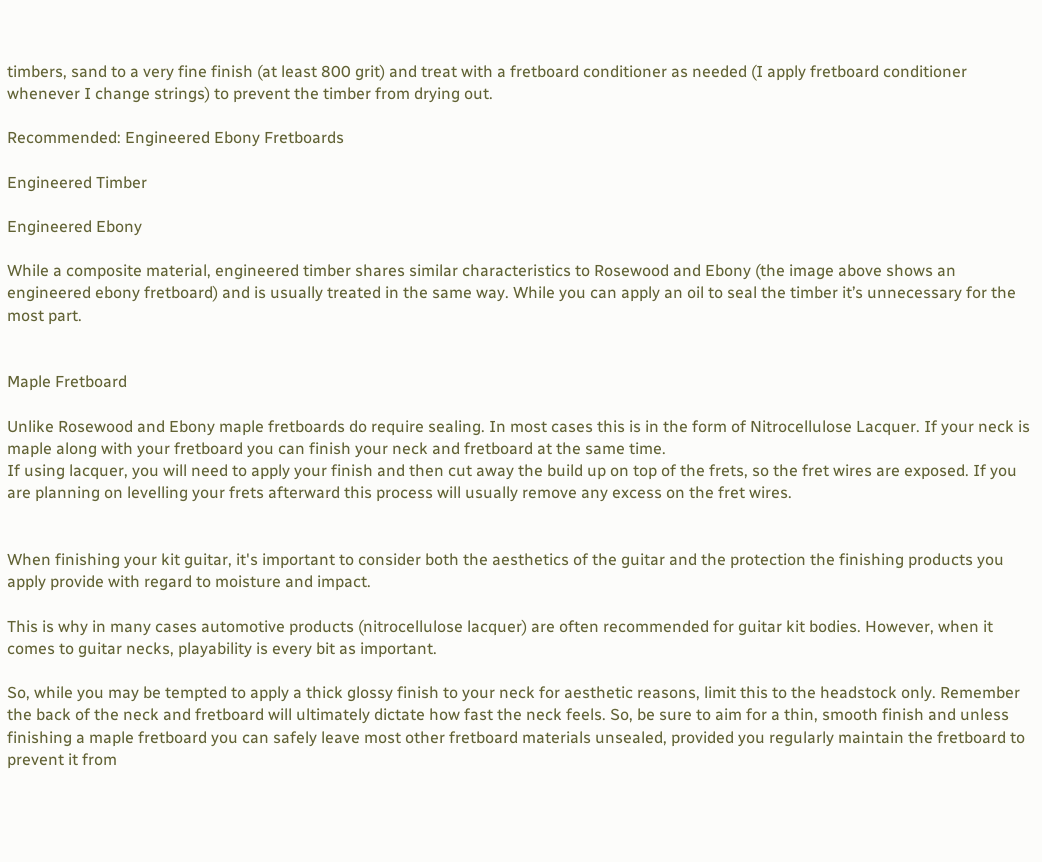timbers, sand to a very fine finish (at least 800 grit) and treat with a fretboard conditioner as needed (I apply fretboard conditioner whenever I change strings) to prevent the timber from drying out.

Recommended: Engineered Ebony Fretboards

Engineered Timber

Engineered Ebony

While a composite material, engineered timber shares similar characteristics to Rosewood and Ebony (the image above shows an engineered ebony fretboard) and is usually treated in the same way. While you can apply an oil to seal the timber it’s unnecessary for the most part.


Maple Fretboard

Unlike Rosewood and Ebony maple fretboards do require sealing. In most cases this is in the form of Nitrocellulose Lacquer. If your neck is maple along with your fretboard you can finish your neck and fretboard at the same time.
If using lacquer, you will need to apply your finish and then cut away the build up on top of the frets, so the fret wires are exposed. If you are planning on levelling your frets afterward this process will usually remove any excess on the fret wires.


When finishing your kit guitar, it's important to consider both the aesthetics of the guitar and the protection the finishing products you apply provide with regard to moisture and impact.

This is why in many cases automotive products (nitrocellulose lacquer) are often recommended for guitar kit bodies. However, when it comes to guitar necks, playability is every bit as important.

So, while you may be tempted to apply a thick glossy finish to your neck for aesthetic reasons, limit this to the headstock only. Remember the back of the neck and fretboard will ultimately dictate how fast the neck feels. So, be sure to aim for a thin, smooth finish and unless finishing a maple fretboard you can safely leave most other fretboard materials unsealed, provided you regularly maintain the fretboard to prevent it from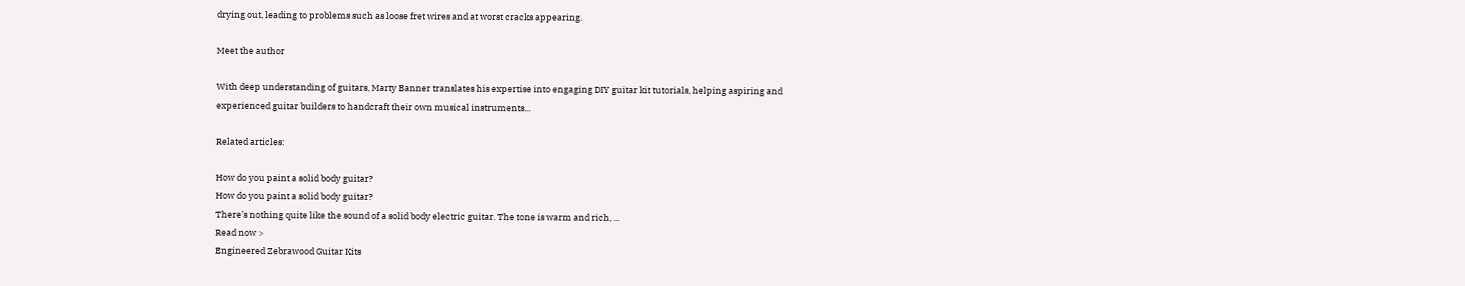drying out, leading to problems such as loose fret wires and at worst cracks appearing.

Meet the author

With deep understanding of guitars, Marty Banner translates his expertise into engaging DIY guitar kit tutorials, helping aspiring and experienced guitar builders to handcraft their own musical instruments...

Related articles:

How do you paint a solid body guitar?
How do you paint a solid body guitar?
There’s nothing quite like the sound of a solid body electric guitar. The tone is warm and rich, ...
Read now >
Engineered Zebrawood Guitar Kits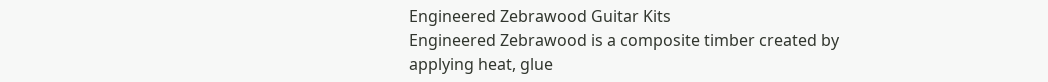Engineered Zebrawood Guitar Kits
Engineered Zebrawood is a composite timber created by applying heat, glue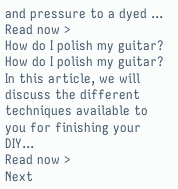and pressure to a dyed ...
Read now >
How do I polish my guitar?
How do I polish my guitar?
In this article, we will discuss the different techniques available to you for finishing your DIY...
Read now >
Next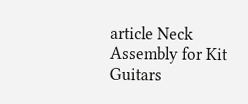article Neck Assembly for Kit Guitars